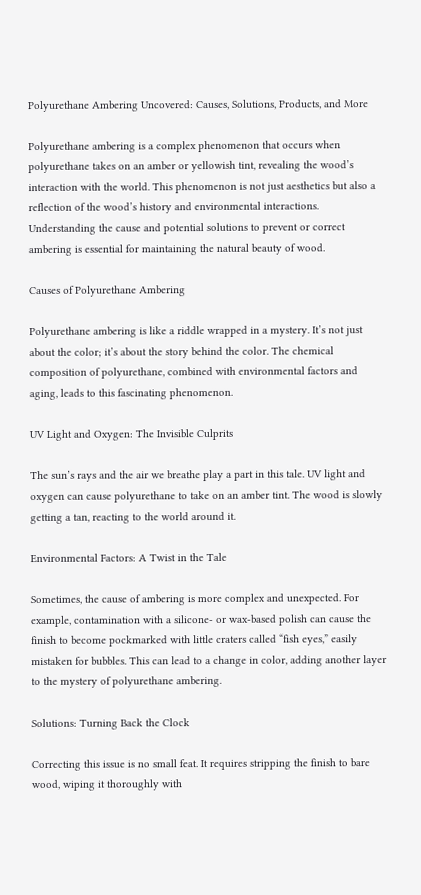Polyurethane Ambering Uncovered: Causes, Solutions, Products, and More

Polyurethane ambering is a complex phenomenon that occurs when polyurethane takes on an amber or yellowish tint, revealing the wood’s interaction with the world. This phenomenon is not just aesthetics but also a reflection of the wood’s history and environmental interactions. Understanding the cause and potential solutions to prevent or correct ambering is essential for maintaining the natural beauty of wood.

Causes of Polyurethane Ambering

Polyurethane ambering is like a riddle wrapped in a mystery. It’s not just about the color; it’s about the story behind the color. The chemical composition of polyurethane, combined with environmental factors and aging, leads to this fascinating phenomenon.

UV Light and Oxygen: The Invisible Culprits

The sun’s rays and the air we breathe play a part in this tale. UV light and oxygen can cause polyurethane to take on an amber tint. The wood is slowly getting a tan, reacting to the world around it.

Environmental Factors: A Twist in the Tale

Sometimes, the cause of ambering is more complex and unexpected. For example, contamination with a silicone- or wax-based polish can cause the finish to become pockmarked with little craters called “fish eyes,” easily mistaken for bubbles. This can lead to a change in color, adding another layer to the mystery of polyurethane ambering.

Solutions: Turning Back the Clock

Correcting this issue is no small feat. It requires stripping the finish to bare wood, wiping it thoroughly with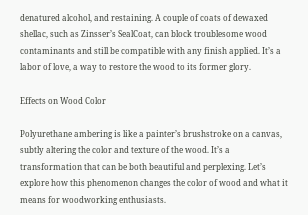denatured alcohol, and restaining. A couple of coats of dewaxed shellac, such as Zinsser’s SealCoat, can block troublesome wood contaminants and still be compatible with any finish applied. It’s a labor of love, a way to restore the wood to its former glory.

Effects on Wood Color

Polyurethane ambering is like a painter’s brushstroke on a canvas, subtly altering the color and texture of the wood. It’s a transformation that can be both beautiful and perplexing. Let’s explore how this phenomenon changes the color of wood and what it means for woodworking enthusiasts.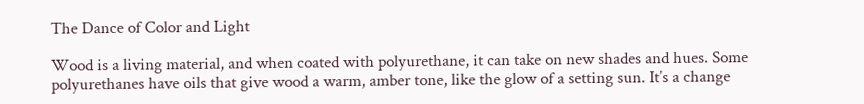The Dance of Color and Light

Wood is a living material, and when coated with polyurethane, it can take on new shades and hues. Some polyurethanes have oils that give wood a warm, amber tone, like the glow of a setting sun. It’s a change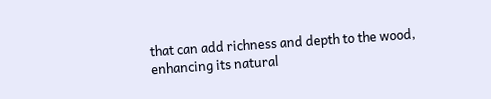that can add richness and depth to the wood, enhancing its natural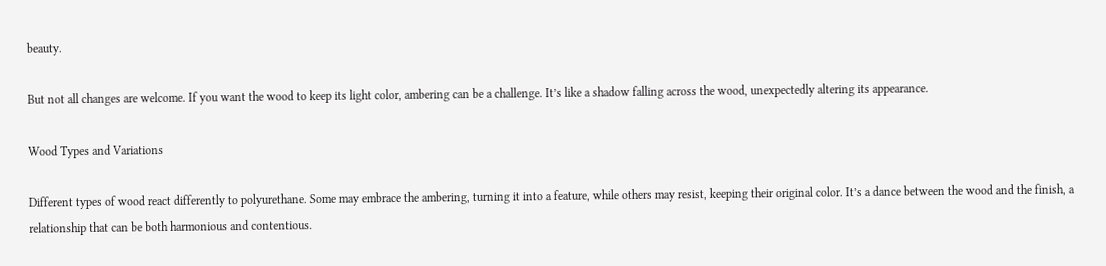beauty.

But not all changes are welcome. If you want the wood to keep its light color, ambering can be a challenge. It’s like a shadow falling across the wood, unexpectedly altering its appearance.

Wood Types and Variations

Different types of wood react differently to polyurethane. Some may embrace the ambering, turning it into a feature, while others may resist, keeping their original color. It’s a dance between the wood and the finish, a relationship that can be both harmonious and contentious.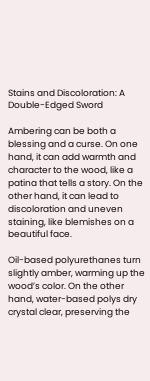Stains and Discoloration: A Double-Edged Sword

Ambering can be both a blessing and a curse. On one hand, it can add warmth and character to the wood, like a patina that tells a story. On the other hand, it can lead to discoloration and uneven staining, like blemishes on a beautiful face.

Oil-based polyurethanes turn slightly amber, warming up the wood’s color. On the other hand, water-based polys dry crystal clear, preserving the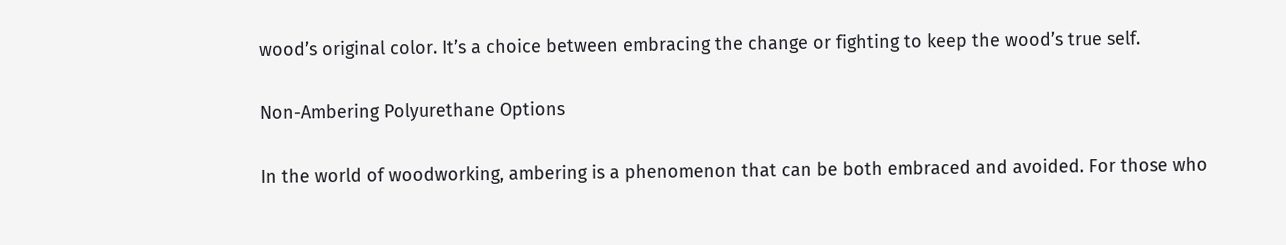wood’s original color. It’s a choice between embracing the change or fighting to keep the wood’s true self.

Non-Ambering Polyurethane Options

In the world of woodworking, ambering is a phenomenon that can be both embraced and avoided. For those who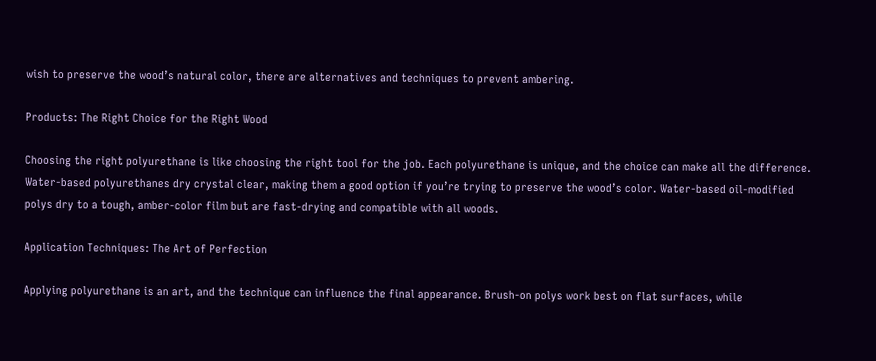wish to preserve the wood’s natural color, there are alternatives and techniques to prevent ambering.

Products: The Right Choice for the Right Wood

Choosing the right polyurethane is like choosing the right tool for the job. Each polyurethane is unique, and the choice can make all the difference. Water-based polyurethanes dry crystal clear, making them a good option if you’re trying to preserve the wood’s color. Water-based oil-modified polys dry to a tough, amber-color film but are fast-drying and compatible with all woods.

Application Techniques: The Art of Perfection

Applying polyurethane is an art, and the technique can influence the final appearance. Brush-on polys work best on flat surfaces, while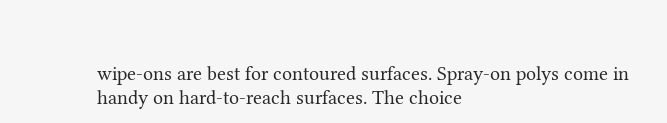wipe-ons are best for contoured surfaces. Spray-on polys come in handy on hard-to-reach surfaces. The choice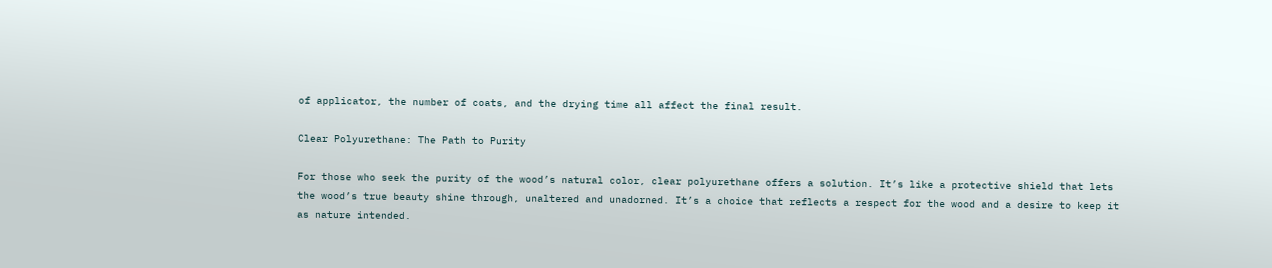of applicator, the number of coats, and the drying time all affect the final result.

Clear Polyurethane: The Path to Purity

For those who seek the purity of the wood’s natural color, clear polyurethane offers a solution. It’s like a protective shield that lets the wood’s true beauty shine through, unaltered and unadorned. It’s a choice that reflects a respect for the wood and a desire to keep it as nature intended.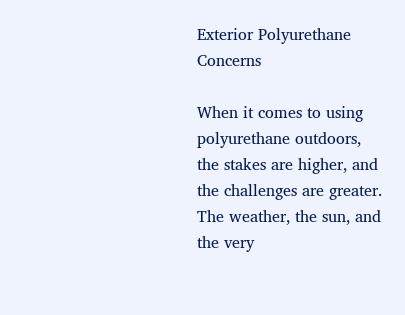Exterior Polyurethane Concerns

When it comes to using polyurethane outdoors, the stakes are higher, and the challenges are greater. The weather, the sun, and the very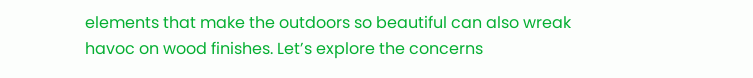elements that make the outdoors so beautiful can also wreak havoc on wood finishes. Let’s explore the concerns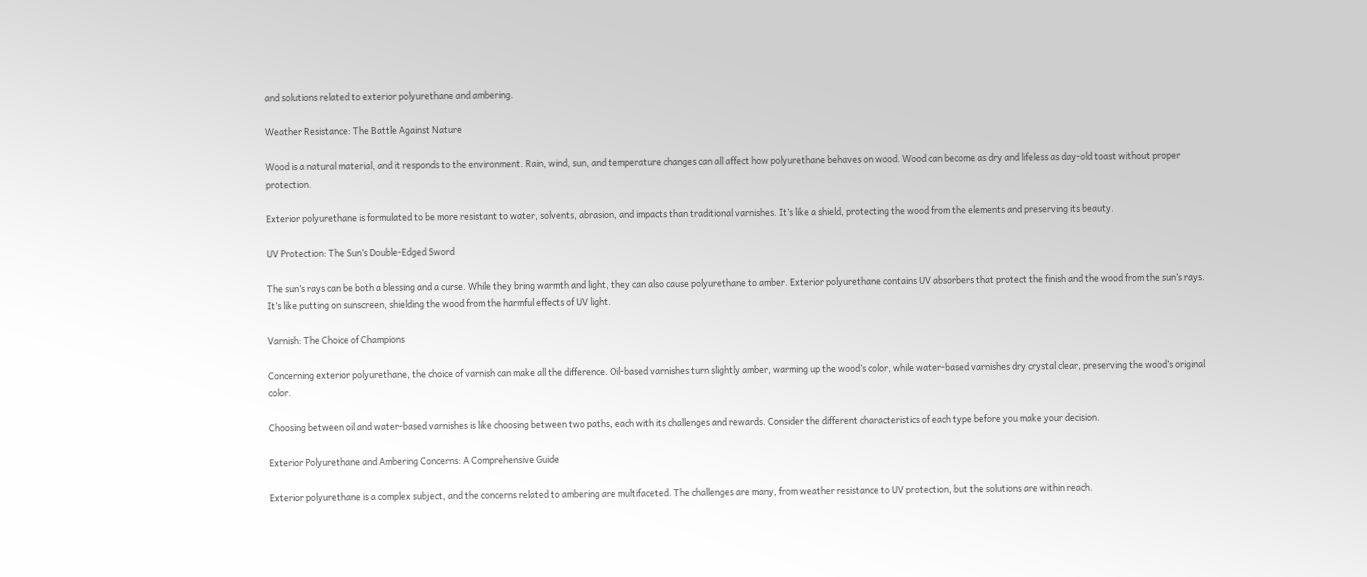and solutions related to exterior polyurethane and ambering.

Weather Resistance: The Battle Against Nature

Wood is a natural material, and it responds to the environment. Rain, wind, sun, and temperature changes can all affect how polyurethane behaves on wood. Wood can become as dry and lifeless as day-old toast without proper protection.

Exterior polyurethane is formulated to be more resistant to water, solvents, abrasion, and impacts than traditional varnishes. It’s like a shield, protecting the wood from the elements and preserving its beauty.

UV Protection: The Sun’s Double-Edged Sword

The sun’s rays can be both a blessing and a curse. While they bring warmth and light, they can also cause polyurethane to amber. Exterior polyurethane contains UV absorbers that protect the finish and the wood from the sun’s rays. It’s like putting on sunscreen, shielding the wood from the harmful effects of UV light.

Varnish: The Choice of Champions

Concerning exterior polyurethane, the choice of varnish can make all the difference. Oil-based varnishes turn slightly amber, warming up the wood’s color, while water-based varnishes dry crystal clear, preserving the wood’s original color.

Choosing between oil and water-based varnishes is like choosing between two paths, each with its challenges and rewards. Consider the different characteristics of each type before you make your decision.

Exterior Polyurethane and Ambering Concerns: A Comprehensive Guide

Exterior polyurethane is a complex subject, and the concerns related to ambering are multifaceted. The challenges are many, from weather resistance to UV protection, but the solutions are within reach.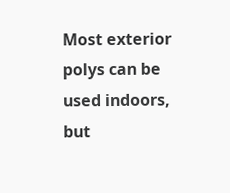Most exterior polys can be used indoors, but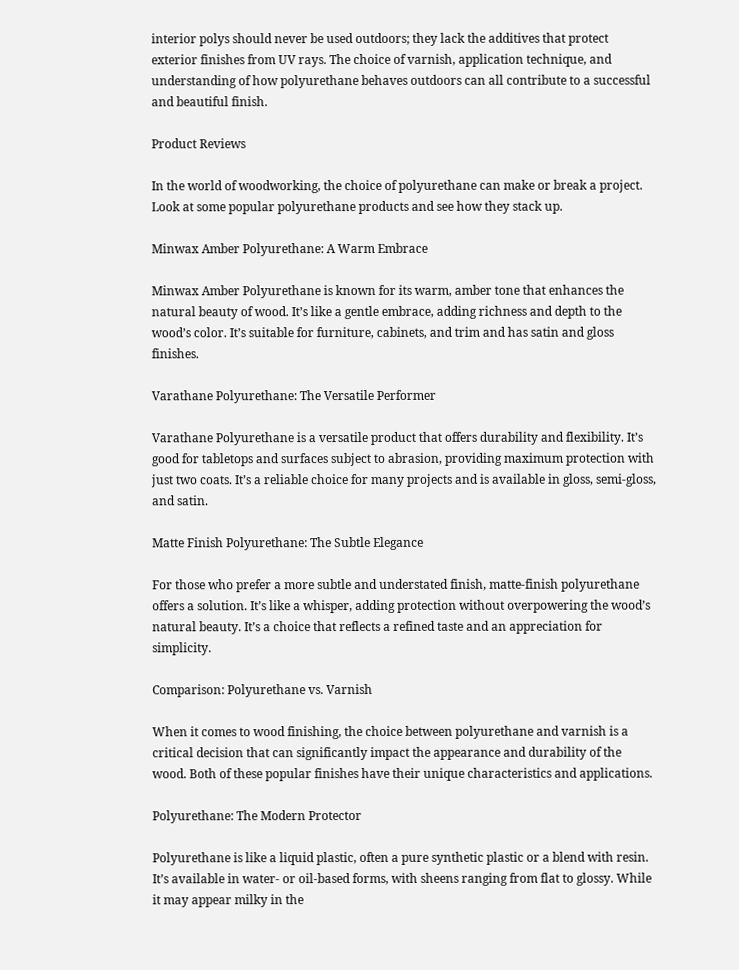interior polys should never be used outdoors; they lack the additives that protect exterior finishes from UV rays. The choice of varnish, application technique, and understanding of how polyurethane behaves outdoors can all contribute to a successful and beautiful finish.

Product Reviews

In the world of woodworking, the choice of polyurethane can make or break a project. Look at some popular polyurethane products and see how they stack up.

Minwax Amber Polyurethane: A Warm Embrace

Minwax Amber Polyurethane is known for its warm, amber tone that enhances the natural beauty of wood. It’s like a gentle embrace, adding richness and depth to the wood’s color. It’s suitable for furniture, cabinets, and trim and has satin and gloss finishes.

Varathane Polyurethane: The Versatile Performer

Varathane Polyurethane is a versatile product that offers durability and flexibility. It’s good for tabletops and surfaces subject to abrasion, providing maximum protection with just two coats. It’s a reliable choice for many projects and is available in gloss, semi-gloss, and satin.

Matte Finish Polyurethane: The Subtle Elegance

For those who prefer a more subtle and understated finish, matte-finish polyurethane offers a solution. It’s like a whisper, adding protection without overpowering the wood’s natural beauty. It’s a choice that reflects a refined taste and an appreciation for simplicity.

Comparison: Polyurethane vs. Varnish

When it comes to wood finishing, the choice between polyurethane and varnish is a critical decision that can significantly impact the appearance and durability of the wood. Both of these popular finishes have their unique characteristics and applications.

Polyurethane: The Modern Protector

Polyurethane is like a liquid plastic, often a pure synthetic plastic or a blend with resin. It’s available in water- or oil-based forms, with sheens ranging from flat to glossy. While it may appear milky in the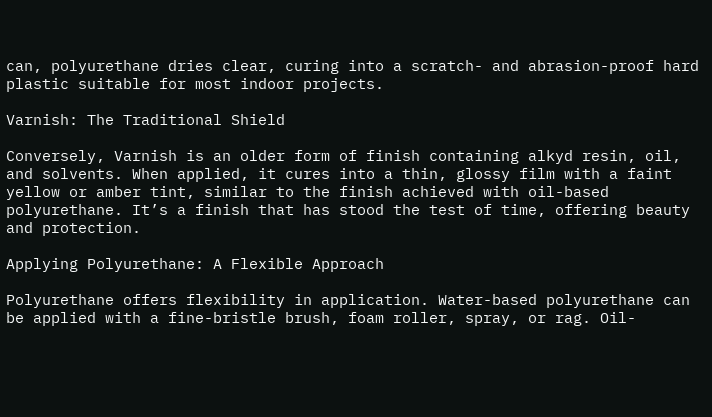can, polyurethane dries clear, curing into a scratch- and abrasion-proof hard plastic suitable for most indoor projects.

Varnish: The Traditional Shield

Conversely, Varnish is an older form of finish containing alkyd resin, oil, and solvents. When applied, it cures into a thin, glossy film with a faint yellow or amber tint, similar to the finish achieved with oil-based polyurethane. It’s a finish that has stood the test of time, offering beauty and protection.

Applying Polyurethane: A Flexible Approach

Polyurethane offers flexibility in application. Water-based polyurethane can be applied with a fine-bristle brush, foam roller, spray, or rag. Oil-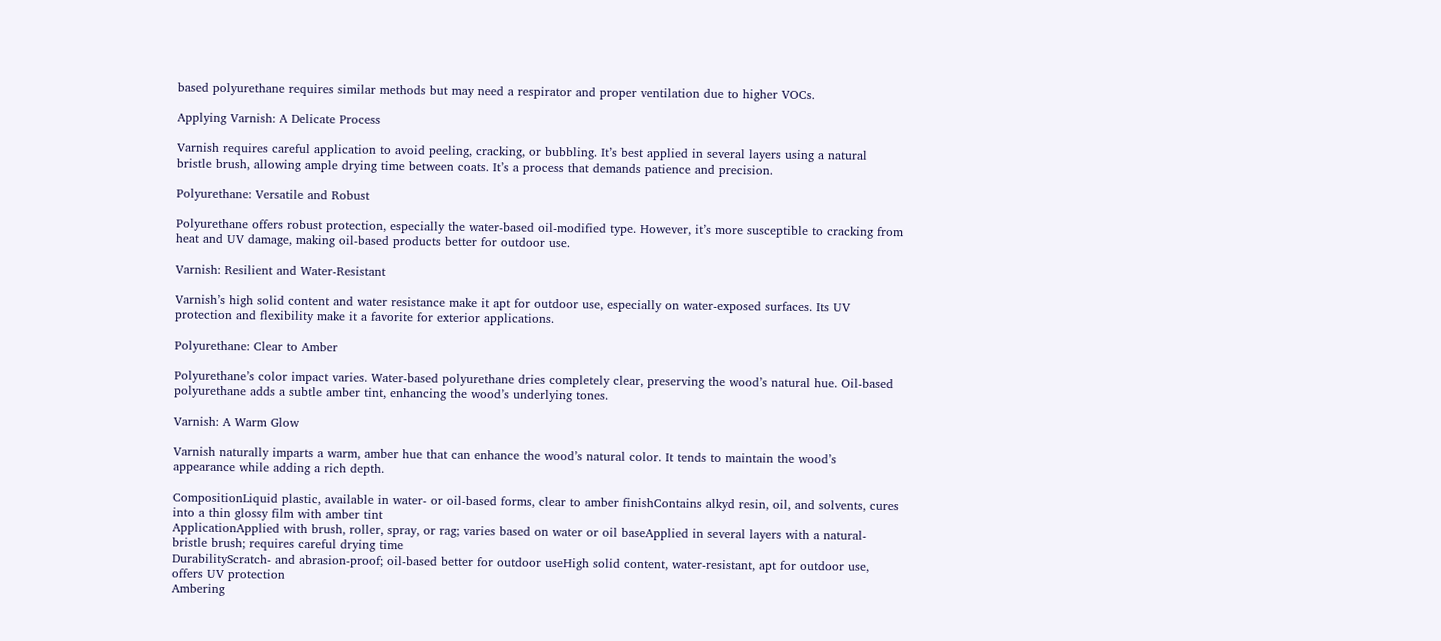based polyurethane requires similar methods but may need a respirator and proper ventilation due to higher VOCs.

Applying Varnish: A Delicate Process

Varnish requires careful application to avoid peeling, cracking, or bubbling. It’s best applied in several layers using a natural bristle brush, allowing ample drying time between coats. It’s a process that demands patience and precision.

Polyurethane: Versatile and Robust

Polyurethane offers robust protection, especially the water-based oil-modified type. However, it’s more susceptible to cracking from heat and UV damage, making oil-based products better for outdoor use.

Varnish: Resilient and Water-Resistant

Varnish’s high solid content and water resistance make it apt for outdoor use, especially on water-exposed surfaces. Its UV protection and flexibility make it a favorite for exterior applications.

Polyurethane: Clear to Amber

Polyurethane’s color impact varies. Water-based polyurethane dries completely clear, preserving the wood’s natural hue. Oil-based polyurethane adds a subtle amber tint, enhancing the wood’s underlying tones.

Varnish: A Warm Glow

Varnish naturally imparts a warm, amber hue that can enhance the wood’s natural color. It tends to maintain the wood’s appearance while adding a rich depth.

CompositionLiquid plastic, available in water- or oil-based forms, clear to amber finishContains alkyd resin, oil, and solvents, cures into a thin glossy film with amber tint
ApplicationApplied with brush, roller, spray, or rag; varies based on water or oil baseApplied in several layers with a natural-bristle brush; requires careful drying time
DurabilityScratch- and abrasion-proof; oil-based better for outdoor useHigh solid content, water-resistant, apt for outdoor use, offers UV protection
Ambering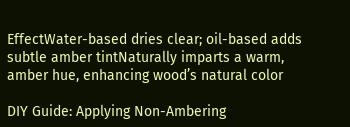EffectWater-based dries clear; oil-based adds subtle amber tintNaturally imparts a warm, amber hue, enhancing wood’s natural color

DIY Guide: Applying Non-Ambering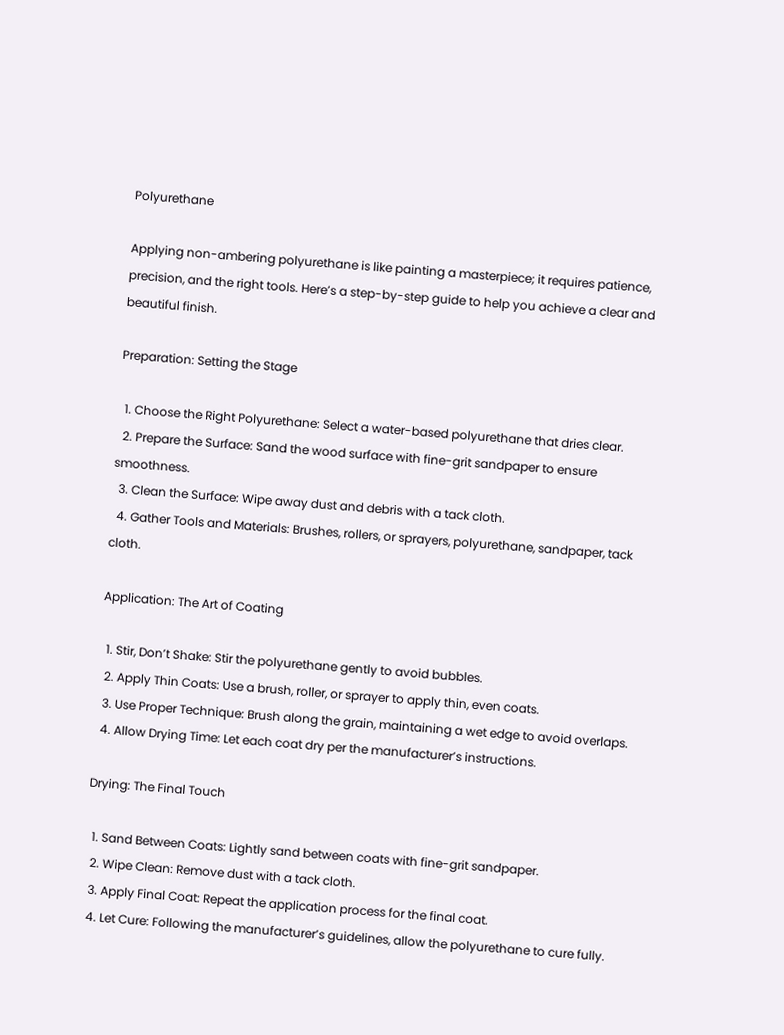Polyurethane

Applying non-ambering polyurethane is like painting a masterpiece; it requires patience, precision, and the right tools. Here’s a step-by-step guide to help you achieve a clear and beautiful finish.

Preparation: Setting the Stage

  1. Choose the Right Polyurethane: Select a water-based polyurethane that dries clear.
  2. Prepare the Surface: Sand the wood surface with fine-grit sandpaper to ensure smoothness.
  3. Clean the Surface: Wipe away dust and debris with a tack cloth.
  4. Gather Tools and Materials: Brushes, rollers, or sprayers, polyurethane, sandpaper, tack cloth.

Application: The Art of Coating

  1. Stir, Don’t Shake: Stir the polyurethane gently to avoid bubbles.
  2. Apply Thin Coats: Use a brush, roller, or sprayer to apply thin, even coats.
  3. Use Proper Technique: Brush along the grain, maintaining a wet edge to avoid overlaps.
  4. Allow Drying Time: Let each coat dry per the manufacturer’s instructions.

Drying: The Final Touch

  1. Sand Between Coats: Lightly sand between coats with fine-grit sandpaper.
  2. Wipe Clean: Remove dust with a tack cloth.
  3. Apply Final Coat: Repeat the application process for the final coat.
  4. Let Cure: Following the manufacturer’s guidelines, allow the polyurethane to cure fully.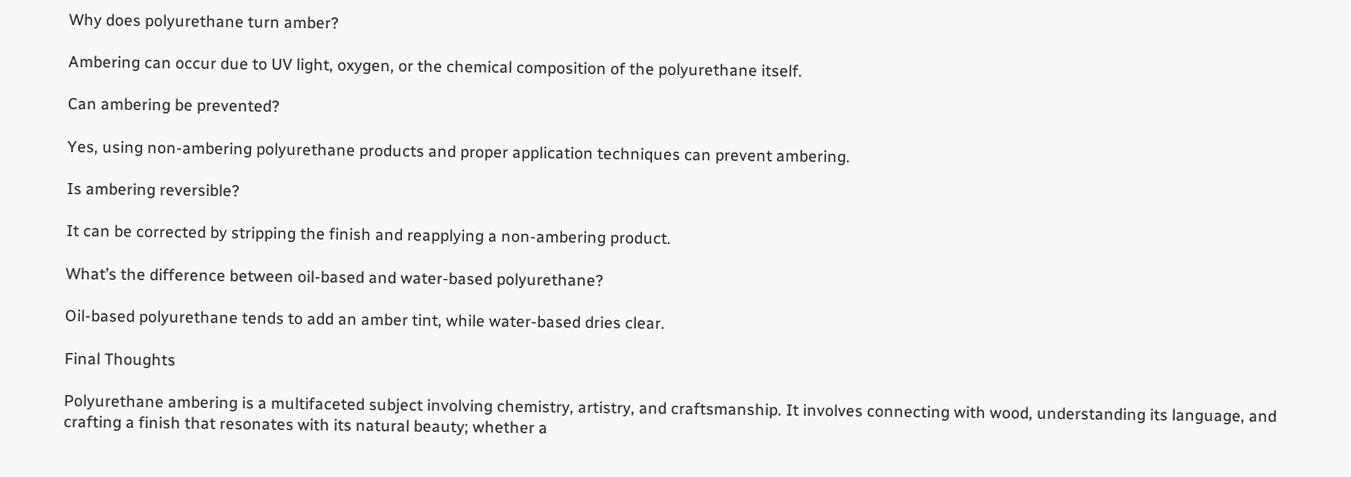Why does polyurethane turn amber?

Ambering can occur due to UV light, oxygen, or the chemical composition of the polyurethane itself.

Can ambering be prevented?

Yes, using non-ambering polyurethane products and proper application techniques can prevent ambering.

Is ambering reversible?

It can be corrected by stripping the finish and reapplying a non-ambering product.

What’s the difference between oil-based and water-based polyurethane?

Oil-based polyurethane tends to add an amber tint, while water-based dries clear.

Final Thoughts

Polyurethane ambering is a multifaceted subject involving chemistry, artistry, and craftsmanship. It involves connecting with wood, understanding its language, and crafting a finish that resonates with its natural beauty; whether a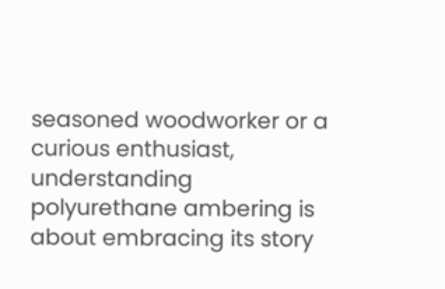seasoned woodworker or a curious enthusiast, understanding polyurethane ambering is about embracing its story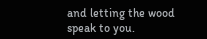and letting the wood speak to you.